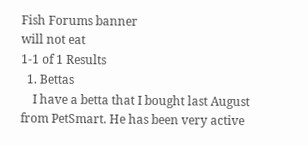Fish Forums banner
will not eat
1-1 of 1 Results
  1. Bettas
    I have a betta that I bought last August from PetSmart. He has been very active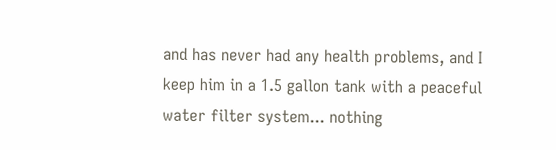and has never had any health problems, and I keep him in a 1.5 gallon tank with a peaceful water filter system... nothing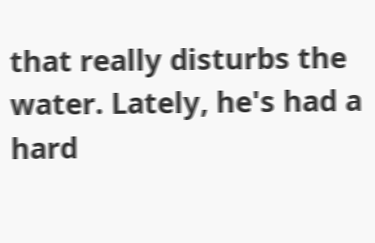that really disturbs the water. Lately, he's had a hard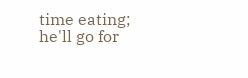time eating; he'll go for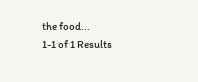the food...
1-1 of 1 Results